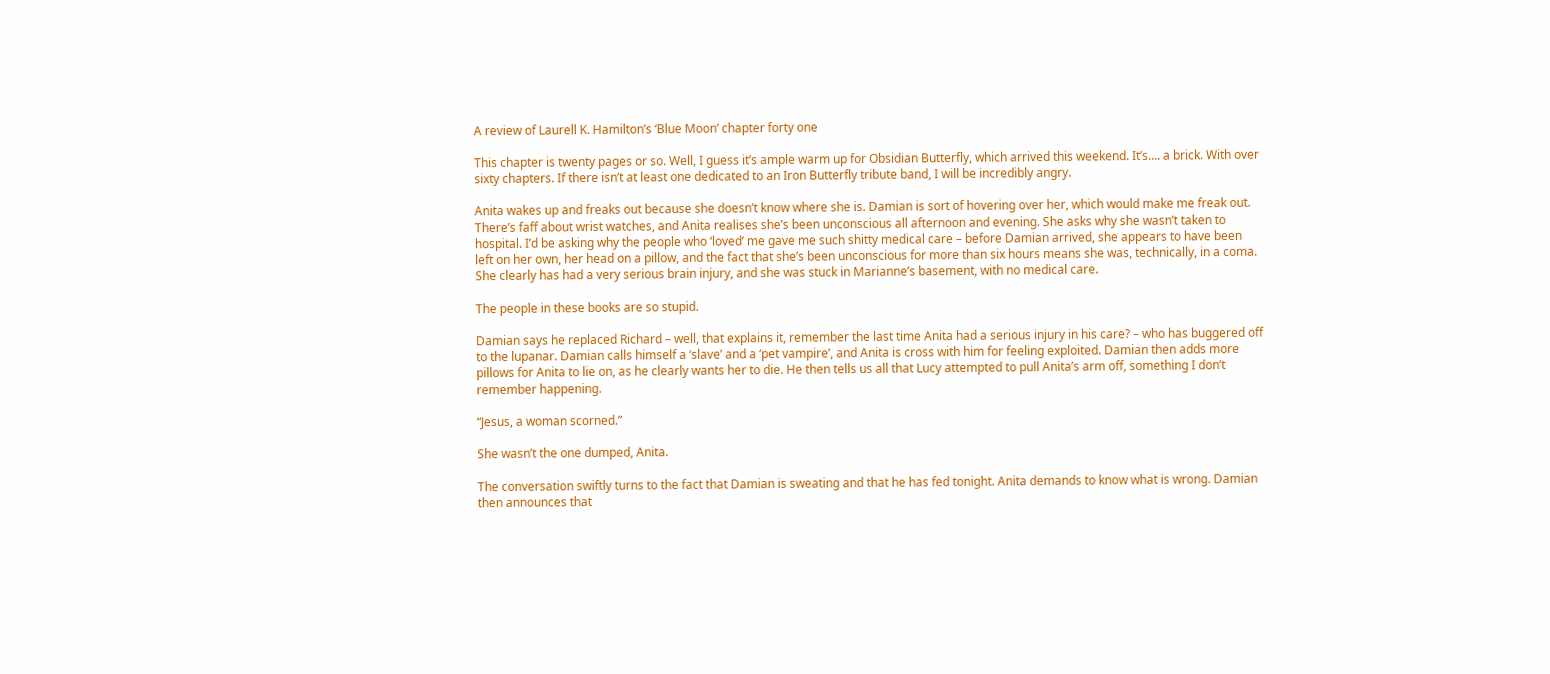A review of Laurell K. Hamilton’s ‘Blue Moon’ chapter forty one

This chapter is twenty pages or so. Well, I guess it’s ample warm up for Obsidian Butterfly, which arrived this weekend. It’s…. a brick. With over sixty chapters. If there isn’t at least one dedicated to an Iron Butterfly tribute band, I will be incredibly angry.

Anita wakes up and freaks out because she doesn’t know where she is. Damian is sort of hovering over her, which would make me freak out. There’s faff about wrist watches, and Anita realises she’s been unconscious all afternoon and evening. She asks why she wasn’t taken to hospital. I’d be asking why the people who ‘loved’ me gave me such shitty medical care – before Damian arrived, she appears to have been left on her own, her head on a pillow, and the fact that she’s been unconscious for more than six hours means she was, technically, in a coma. She clearly has had a very serious brain injury, and she was stuck in Marianne’s basement, with no medical care.

The people in these books are so stupid.

Damian says he replaced Richard – well, that explains it, remember the last time Anita had a serious injury in his care? – who has buggered off to the lupanar. Damian calls himself a ‘slave’ and a ‘pet vampire’, and Anita is cross with him for feeling exploited. Damian then adds more pillows for Anita to lie on, as he clearly wants her to die. He then tells us all that Lucy attempted to pull Anita’s arm off, something I don’t remember happening.

“Jesus, a woman scorned.”

She wasn’t the one dumped, Anita.

The conversation swiftly turns to the fact that Damian is sweating and that he has fed tonight. Anita demands to know what is wrong. Damian then announces that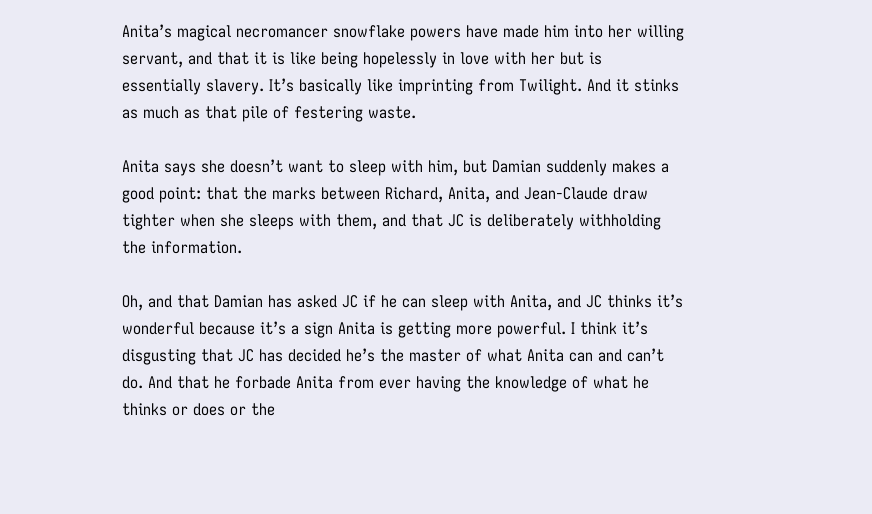Anita’s magical necromancer snowflake powers have made him into her willing servant, and that it is like being hopelessly in love with her but is essentially slavery. It’s basically like imprinting from Twilight. And it stinks as much as that pile of festering waste.

Anita says she doesn’t want to sleep with him, but Damian suddenly makes a good point: that the marks between Richard, Anita, and Jean-Claude draw tighter when she sleeps with them, and that JC is deliberately withholding the information.

Oh, and that Damian has asked JC if he can sleep with Anita, and JC thinks it’s wonderful because it’s a sign Anita is getting more powerful. I think it’s disgusting that JC has decided he’s the master of what Anita can and can’t do. And that he forbade Anita from ever having the knowledge of what he thinks or does or the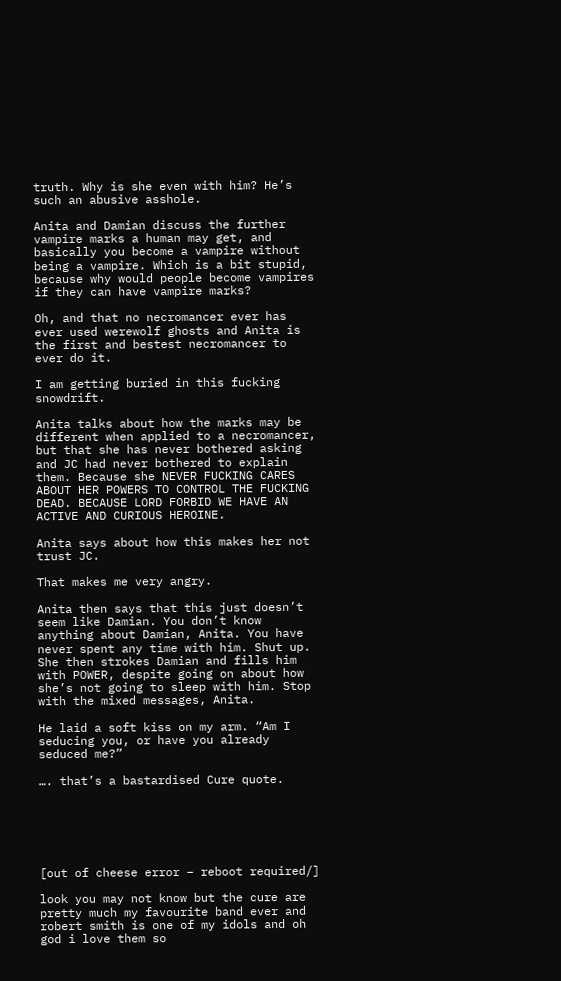truth. Why is she even with him? He’s such an abusive asshole.

Anita and Damian discuss the further vampire marks a human may get, and basically you become a vampire without being a vampire. Which is a bit stupid, because why would people become vampires if they can have vampire marks?

Oh, and that no necromancer ever has ever used werewolf ghosts and Anita is the first and bestest necromancer to ever do it.

I am getting buried in this fucking snowdrift.

Anita talks about how the marks may be different when applied to a necromancer, but that she has never bothered asking and JC had never bothered to explain them. Because she NEVER FUCKING CARES ABOUT HER POWERS TO CONTROL THE FUCKING DEAD. BECAUSE LORD FORBID WE HAVE AN ACTIVE AND CURIOUS HEROINE.

Anita says about how this makes her not trust JC.

That makes me very angry.

Anita then says that this just doesn’t seem like Damian. You don’t know anything about Damian, Anita. You have never spent any time with him. Shut up. She then strokes Damian and fills him with POWER, despite going on about how she’s not going to sleep with him. Stop with the mixed messages, Anita.

He laid a soft kiss on my arm. “Am I seducing you, or have you already seduced me?”

…. that’s a bastardised Cure quote.






[out of cheese error – reboot required/]

look you may not know but the cure are pretty much my favourite band ever and robert smith is one of my idols and oh god i love them so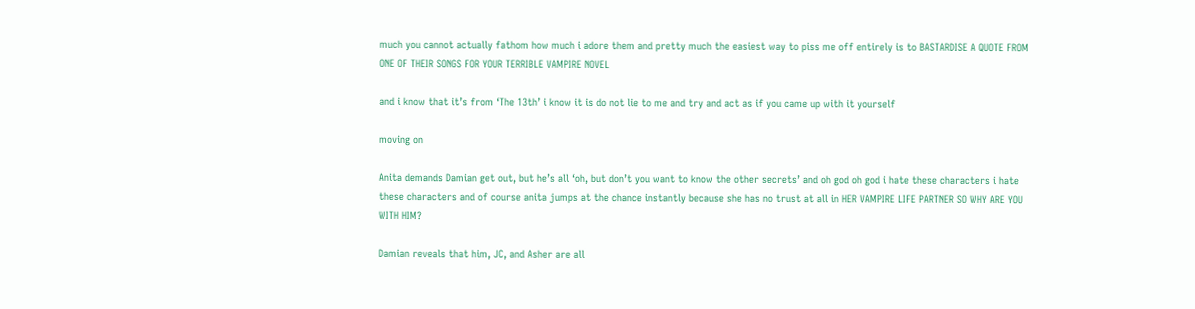much you cannot actually fathom how much i adore them and pretty much the easiest way to piss me off entirely is to BASTARDISE A QUOTE FROM ONE OF THEIR SONGS FOR YOUR TERRIBLE VAMPIRE NOVEL

and i know that it’s from ‘The 13th’ i know it is do not lie to me and try and act as if you came up with it yourself

moving on

Anita demands Damian get out, but he’s all ‘oh, but don’t you want to know the other secrets’ and oh god oh god i hate these characters i hate these characters and of course anita jumps at the chance instantly because she has no trust at all in HER VAMPIRE LIFE PARTNER SO WHY ARE YOU WITH HIM?

Damian reveals that him, JC, and Asher are all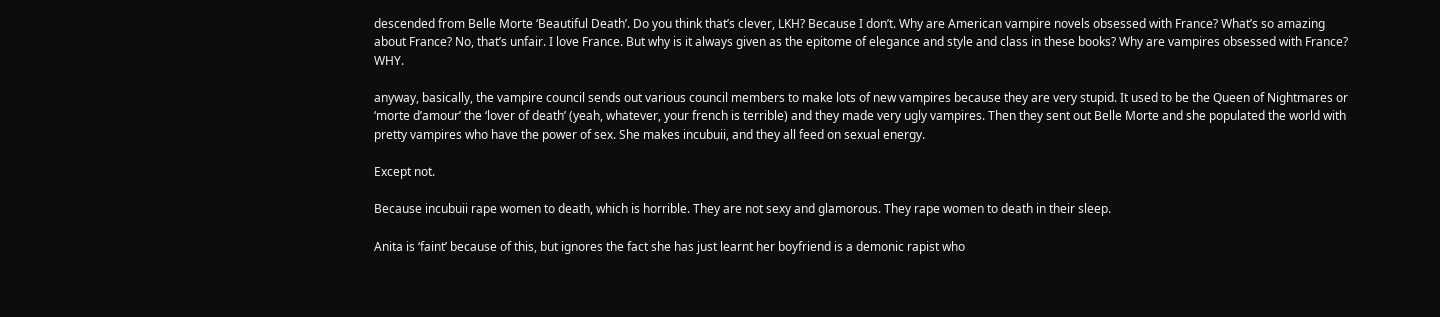descended from Belle Morte ‘Beautiful Death’. Do you think that’s clever, LKH? Because I don’t. Why are American vampire novels obsessed with France? What’s so amazing about France? No, that’s unfair. I love France. But why is it always given as the epitome of elegance and style and class in these books? Why are vampires obsessed with France? WHY.

anyway, basically, the vampire council sends out various council members to make lots of new vampires because they are very stupid. It used to be the Queen of Nightmares or ‘morte d’amour’ the ‘lover of death’ (yeah, whatever, your french is terrible) and they made very ugly vampires. Then they sent out Belle Morte and she populated the world with pretty vampires who have the power of sex. She makes incubuii, and they all feed on sexual energy.

Except not.

Because incubuii rape women to death, which is horrible. They are not sexy and glamorous. They rape women to death in their sleep.

Anita is ‘faint’ because of this, but ignores the fact she has just learnt her boyfriend is a demonic rapist who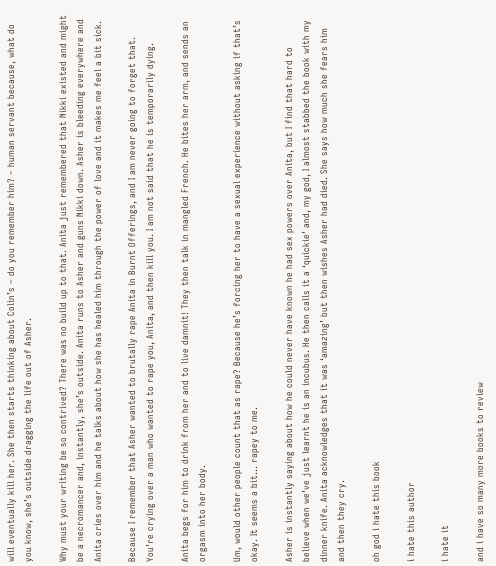will eventually kill her. She then starts thinking about Colin’s – do you remember him? – human servant because, what do you know, she’s outside dragging the life out of Asher.

Why must your writing be so contrived? There was no build up to that. Anita just remembered that Nikki existed and might be a necromancer and, instantly, she’s outside. Anita runs to Asher and guns Nikki down. Asher is bleeding everywhere and Anita cries over him and he talks about how she has healed him through the power of love and it makes me feel a bit sick.

Because I remember that Asher wanted to brutally rape Anita in Burnt Offerings, and I am never going to forget that. You’re crying over a man who wanted to rape you, Anita, and then kill you. I am not said that he is temporarily dying.

Anita begs for him to drink from her and to live damnit! They then talk in mangled French. He bites her arm, and sends an orgasm into her body.

Um, would other people count that as rape? Because he’s forcing her to have a sexual experience without asking if that’s okay. It seems a bit… rapey to me.

Asher is instantly saying about how he could never have known he had sex powers over Anita, but I find that hard to believe when we’ve just learnt he is an incubus. He then calls it a ‘quickie’ and, my god, I almost stabbed the book with my dinner knife. Anita acknowledges that it was ‘amazing’ but then wishes Asher had died. She says how much she fears him and then they cry.

oh god i hate this book

i hate this author

i hate it

and i have so many more books to review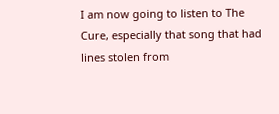I am now going to listen to The Cure, especially that song that had lines stolen from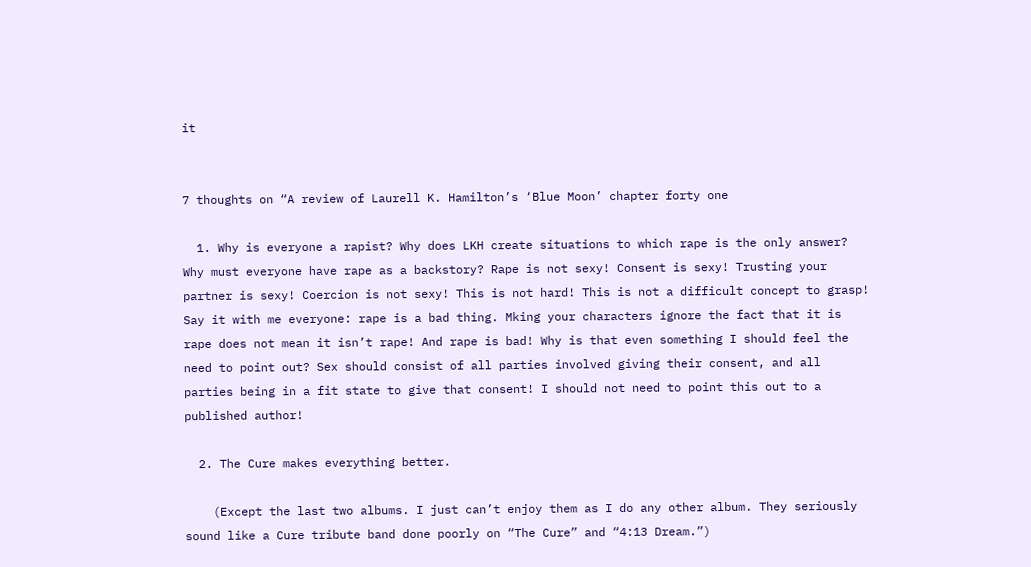it


7 thoughts on “A review of Laurell K. Hamilton’s ‘Blue Moon’ chapter forty one

  1. Why is everyone a rapist? Why does LKH create situations to which rape is the only answer? Why must everyone have rape as a backstory? Rape is not sexy! Consent is sexy! Trusting your partner is sexy! Coercion is not sexy! This is not hard! This is not a difficult concept to grasp! Say it with me everyone: rape is a bad thing. Mking your characters ignore the fact that it is rape does not mean it isn’t rape! And rape is bad! Why is that even something I should feel the need to point out? Sex should consist of all parties involved giving their consent, and all parties being in a fit state to give that consent! I should not need to point this out to a published author!

  2. The Cure makes everything better.

    (Except the last two albums. I just can’t enjoy them as I do any other album. They seriously sound like a Cure tribute band done poorly on “The Cure” and “4:13 Dream.”)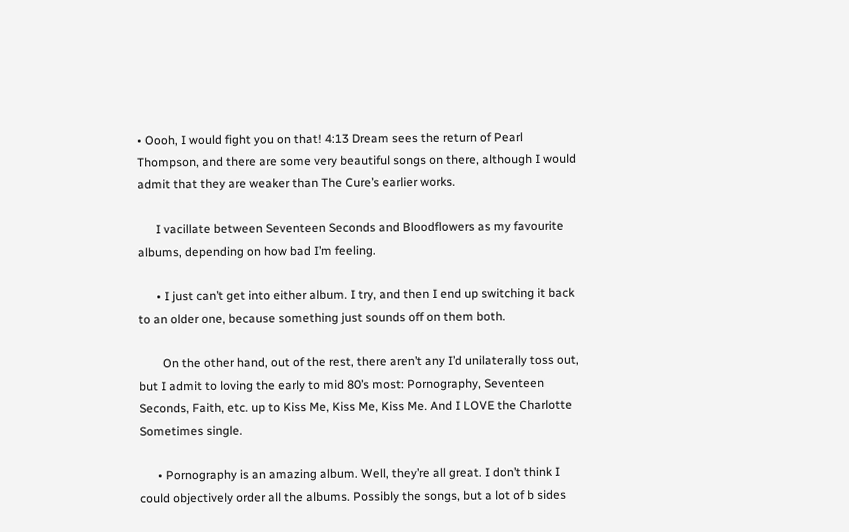• Oooh, I would fight you on that! 4:13 Dream sees the return of Pearl Thompson, and there are some very beautiful songs on there, although I would admit that they are weaker than The Cure’s earlier works.

      I vacillate between Seventeen Seconds and Bloodflowers as my favourite albums, depending on how bad I’m feeling.

      • I just can’t get into either album. I try, and then I end up switching it back to an older one, because something just sounds off on them both.

        On the other hand, out of the rest, there aren’t any I’d unilaterally toss out, but I admit to loving the early to mid 80’s most: Pornography, Seventeen Seconds, Faith, etc. up to Kiss Me, Kiss Me, Kiss Me. And I LOVE the Charlotte Sometimes single.

      • Pornography is an amazing album. Well, they’re all great. I don’t think I could objectively order all the albums. Possibly the songs, but a lot of b sides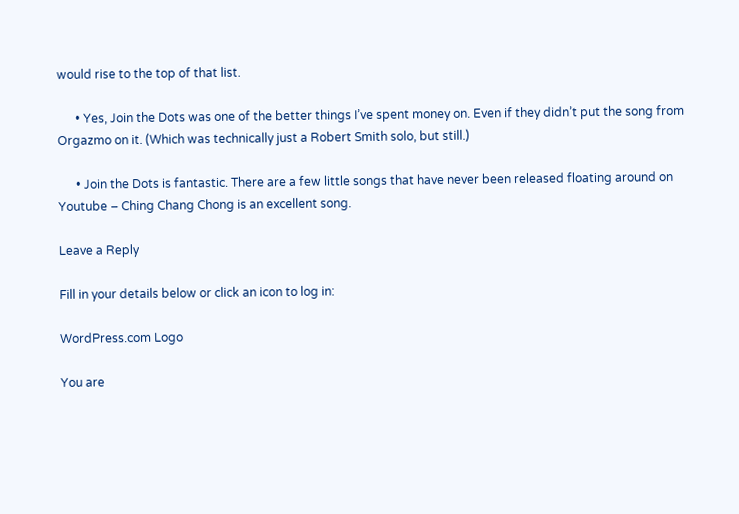would rise to the top of that list.

      • Yes, Join the Dots was one of the better things I’ve spent money on. Even if they didn’t put the song from Orgazmo on it. (Which was technically just a Robert Smith solo, but still.)

      • Join the Dots is fantastic. There are a few little songs that have never been released floating around on Youtube – Ching Chang Chong is an excellent song.

Leave a Reply

Fill in your details below or click an icon to log in:

WordPress.com Logo

You are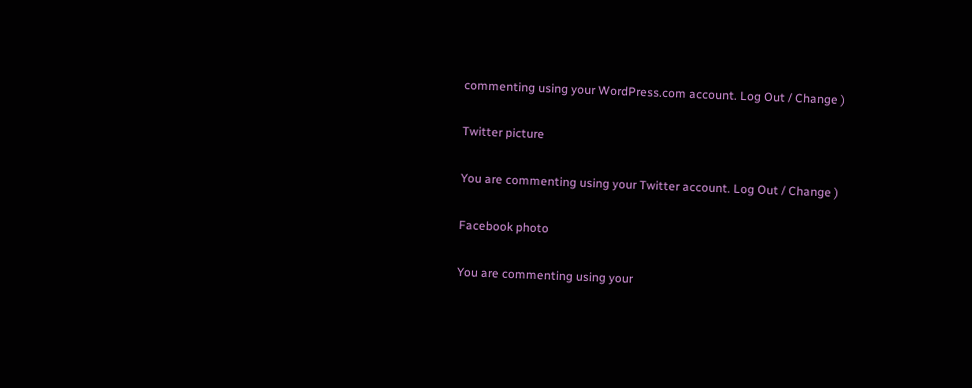commenting using your WordPress.com account. Log Out / Change )

Twitter picture

You are commenting using your Twitter account. Log Out / Change )

Facebook photo

You are commenting using your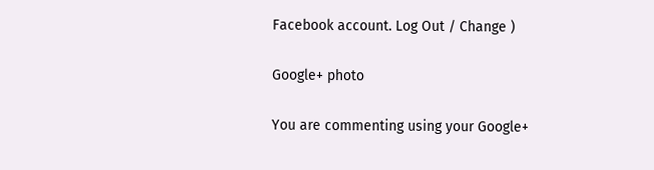Facebook account. Log Out / Change )

Google+ photo

You are commenting using your Google+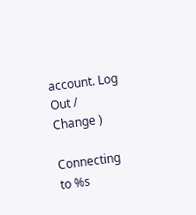account. Log Out / Change )

Connecting to %s